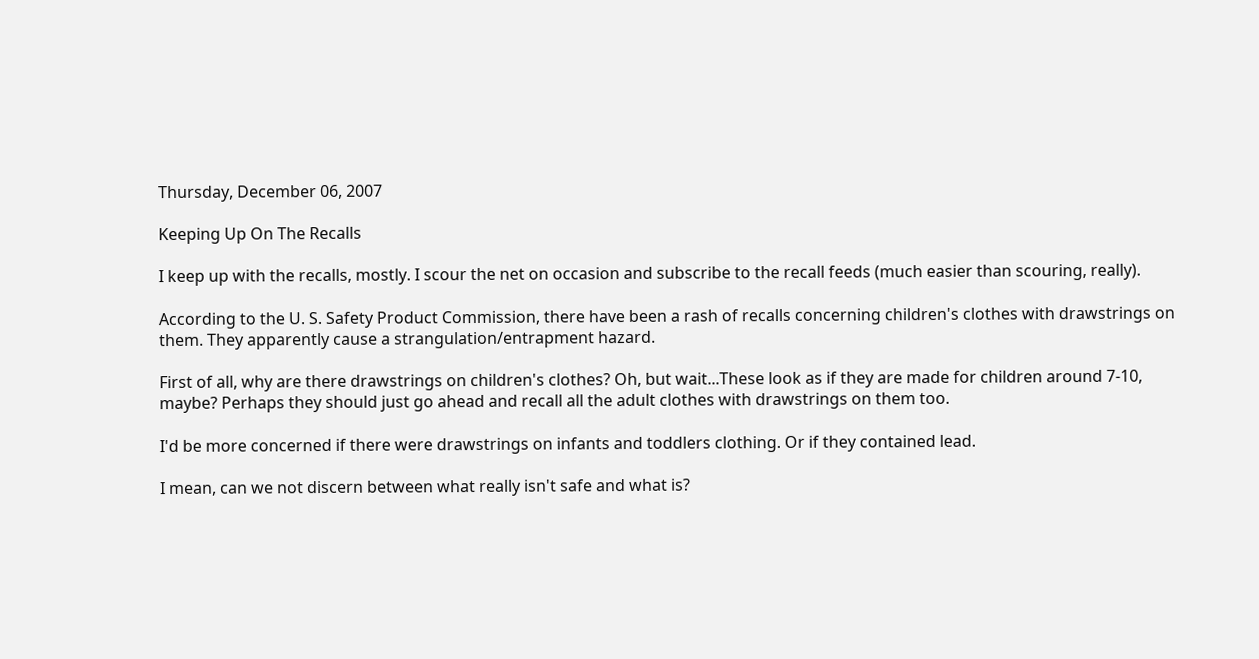Thursday, December 06, 2007

Keeping Up On The Recalls

I keep up with the recalls, mostly. I scour the net on occasion and subscribe to the recall feeds (much easier than scouring, really).

According to the U. S. Safety Product Commission, there have been a rash of recalls concerning children's clothes with drawstrings on them. They apparently cause a strangulation/entrapment hazard.

First of all, why are there drawstrings on children's clothes? Oh, but wait...These look as if they are made for children around 7-10, maybe? Perhaps they should just go ahead and recall all the adult clothes with drawstrings on them too.

I'd be more concerned if there were drawstrings on infants and toddlers clothing. Or if they contained lead.

I mean, can we not discern between what really isn't safe and what is?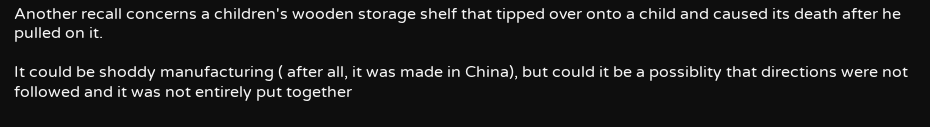Another recall concerns a children's wooden storage shelf that tipped over onto a child and caused its death after he pulled on it.

It could be shoddy manufacturing ( after all, it was made in China), but could it be a possiblity that directions were not followed and it was not entirely put together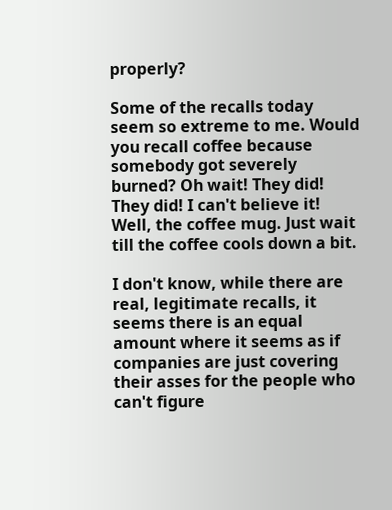properly?

Some of the recalls today seem so extreme to me. Would you recall coffee because somebody got severely burned? Oh wait! They did! They did! I can't believe it! Well, the coffee mug. Just wait till the coffee cools down a bit.

I don't know, while there are real, legitimate recalls, it seems there is an equal amount where it seems as if companies are just covering their asses for the people who can't figure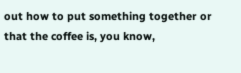out how to put something together or that the coffee is, you know,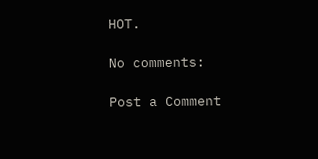HOT.

No comments:

Post a Comment